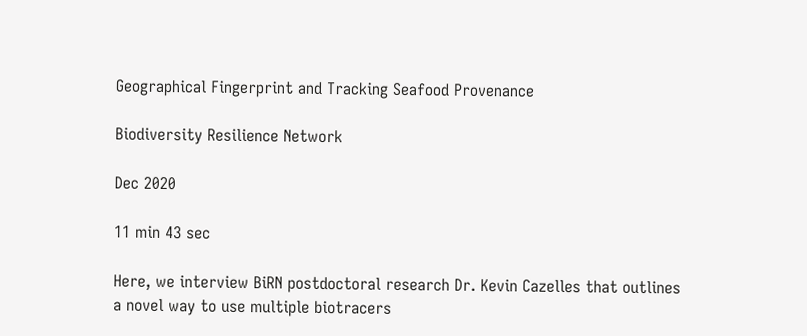Geographical Fingerprint and Tracking Seafood Provenance

Biodiversity Resilience Network

Dec 2020

11 min 43 sec

Here, we interview BiRN postdoctoral research Dr. Kevin Cazelles that outlines a novel way to use multiple biotracers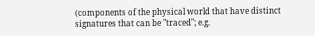(components of the physical world that have distinct signatures that can be "traced"; e.g.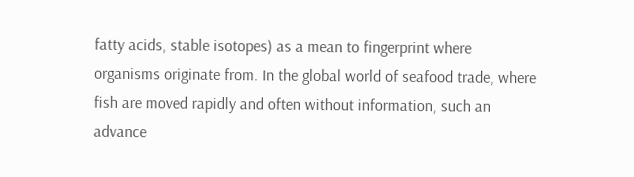fatty acids, stable isotopes) as a mean to fingerprint where organisms originate from. In the global world of seafood trade, where fish are moved rapidly and often without information, such an advance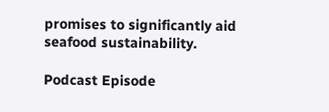promises to significantly aid seafood sustainability.

Podcast Episode